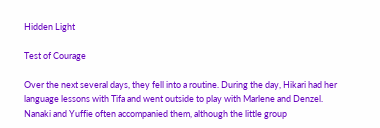Hidden Light

Test of Courage

Over the next several days, they fell into a routine. During the day, Hikari had her language lessons with Tifa and went outside to play with Marlene and Denzel. Nanaki and Yuffie often accompanied them, although the little group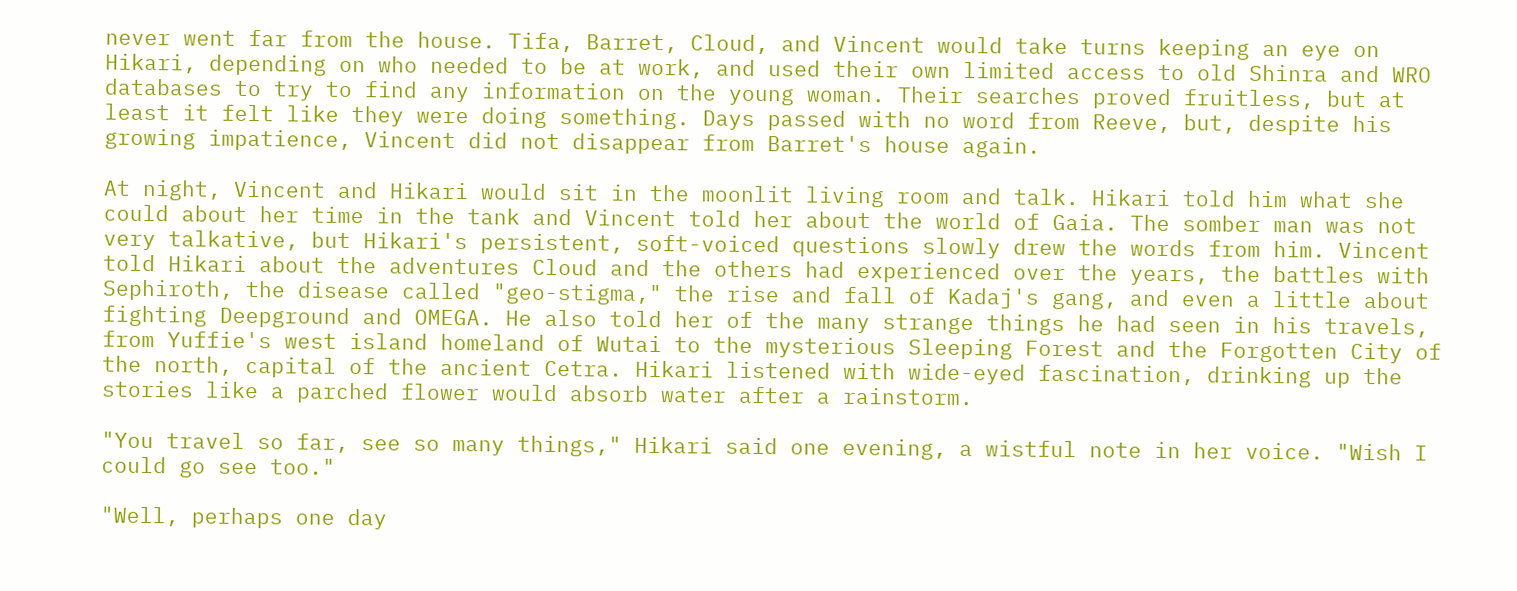never went far from the house. Tifa, Barret, Cloud, and Vincent would take turns keeping an eye on Hikari, depending on who needed to be at work, and used their own limited access to old Shinra and WRO databases to try to find any information on the young woman. Their searches proved fruitless, but at least it felt like they were doing something. Days passed with no word from Reeve, but, despite his growing impatience, Vincent did not disappear from Barret's house again.

At night, Vincent and Hikari would sit in the moonlit living room and talk. Hikari told him what she could about her time in the tank and Vincent told her about the world of Gaia. The somber man was not very talkative, but Hikari's persistent, soft-voiced questions slowly drew the words from him. Vincent told Hikari about the adventures Cloud and the others had experienced over the years, the battles with Sephiroth, the disease called "geo-stigma," the rise and fall of Kadaj's gang, and even a little about fighting Deepground and OMEGA. He also told her of the many strange things he had seen in his travels, from Yuffie's west island homeland of Wutai to the mysterious Sleeping Forest and the Forgotten City of the north, capital of the ancient Cetra. Hikari listened with wide-eyed fascination, drinking up the stories like a parched flower would absorb water after a rainstorm.

"You travel so far, see so many things," Hikari said one evening, a wistful note in her voice. "Wish I could go see too."

"Well, perhaps one day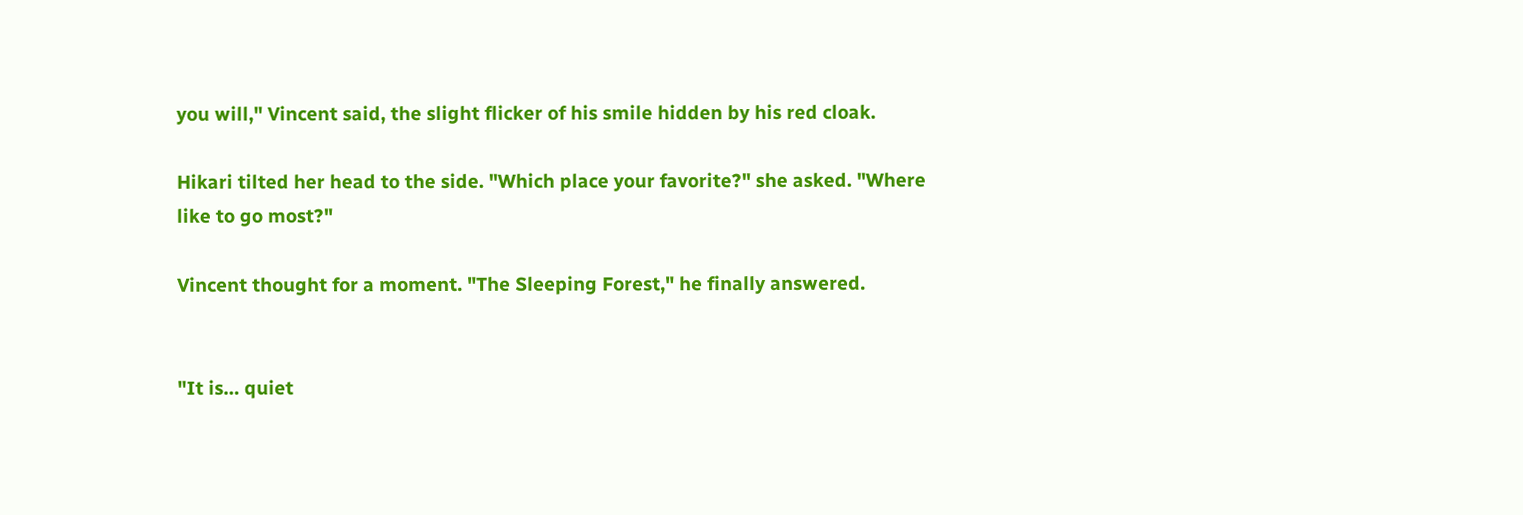you will," Vincent said, the slight flicker of his smile hidden by his red cloak.

Hikari tilted her head to the side. "Which place your favorite?" she asked. "Where like to go most?"

Vincent thought for a moment. "The Sleeping Forest," he finally answered.


"It is… quiet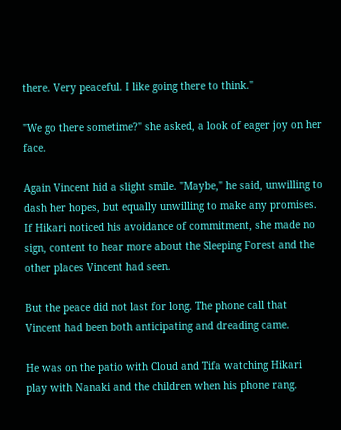there. Very peaceful. I like going there to think."

"We go there sometime?" she asked, a look of eager joy on her face.

Again Vincent hid a slight smile. "Maybe," he said, unwilling to dash her hopes, but equally unwilling to make any promises. If Hikari noticed his avoidance of commitment, she made no sign, content to hear more about the Sleeping Forest and the other places Vincent had seen.

But the peace did not last for long. The phone call that Vincent had been both anticipating and dreading came.

He was on the patio with Cloud and Tifa watching Hikari play with Nanaki and the children when his phone rang.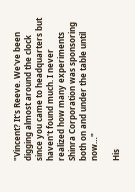"Vincent? It's Reeve. We've been digging almost around the clock since you came to headquarters but haven't found much. I never realized how many experiments Shinra Corporation was sponsoring both on and under the table until now…"

His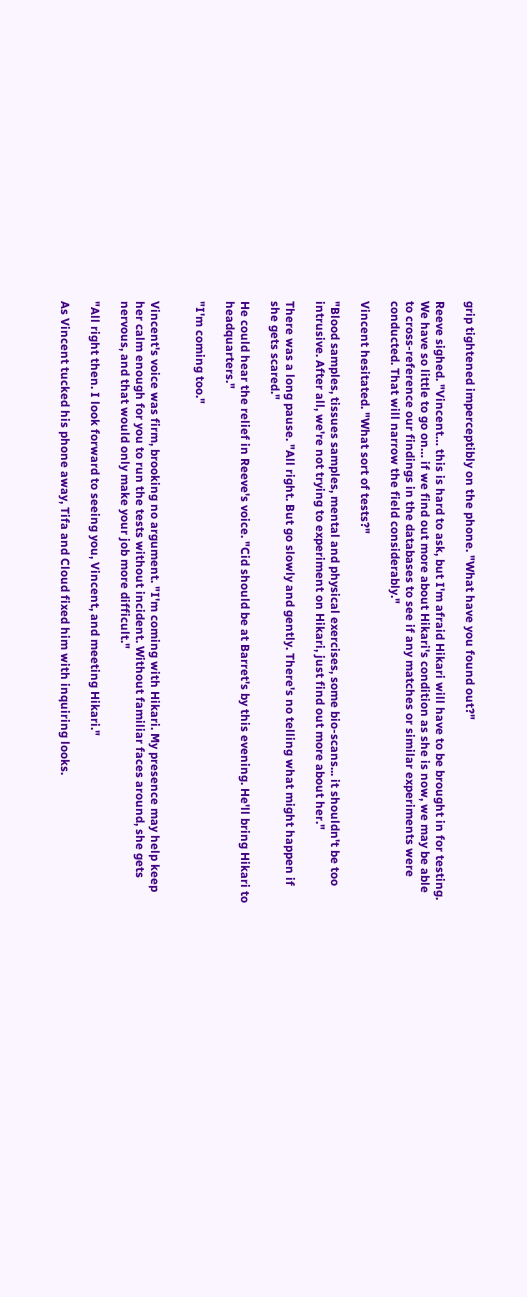grip tightened imperceptibly on the phone. "What have you found out?"

Reeve sighed. "Vincent… this is hard to ask, but I'm afraid Hikari will have to be brought in for testing. We have so little to go on… if we find out more about Hikari's condition as she is now, we may be able to cross-reference our findings in the databases to see if any matches or similar experiments were conducted. That will narrow the field considerably."

Vincent hesitated. "What sort of tests?"

"Blood samples, tissues samples, mental and physical exercises, some bio-scans... it shouldn't be too intrusive. After all, we're not trying to experiment on Hikari, just find out more about her."

There was a long pause. "All right. But go slowly and gently. There's no telling what might happen if she gets scared."

He could hear the relief in Reeve's voice. "Cid should be at Barret's by this evening. He'll bring Hikari to headquarters."

"I'm coming too."


Vincent's voice was firm, brooking no argument. "I'm coming with Hikari. My presence may help keep her calm enough for you to run the tests without incident. Without familiar faces around, she gets nervous, and that would only make your job more difficult."

"All right then. I look forward to seeing you, Vincent, and meeting Hikari."

As Vincent tucked his phone away, Tifa and Cloud fixed him with inquiring looks.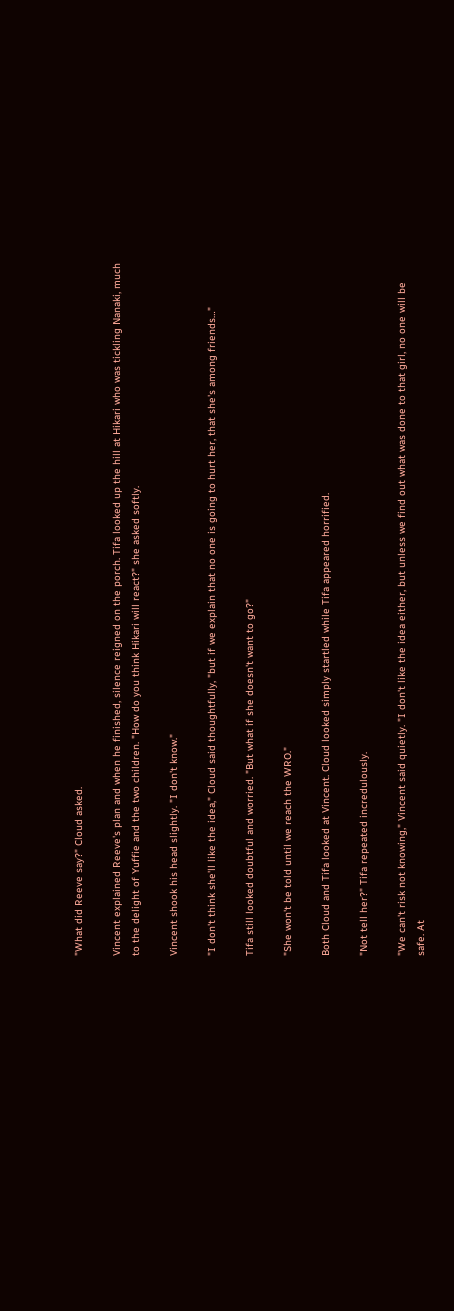"What did Reeve say?" Cloud asked.

Vincent explained Reeve's plan and when he finished, silence reigned on the porch. Tifa looked up the hill at Hikari who was tickling Nanaki, much to the delight of Yuffie and the two children. "How do you think Hikari will react?" she asked softly.

Vincent shook his head slightly. "I don't know."

"I don't think she'll like the idea," Cloud said thoughtfully, "but if we explain that no one is going to hurt her, that she's among friends…"

Tifa still looked doubtful and worried. "But what if she doesn't want to go?"

"She won't be told until we reach the WRO."

Both Cloud and Tifa looked at Vincent. Cloud looked simply startled while Tifa appeared horrified.

"Not tell her?" Tifa repeated incredulously.

"We can't risk not knowing," Vincent said quietly. "I don't like the idea either, but unless we find out what was done to that girl, no one will be safe. At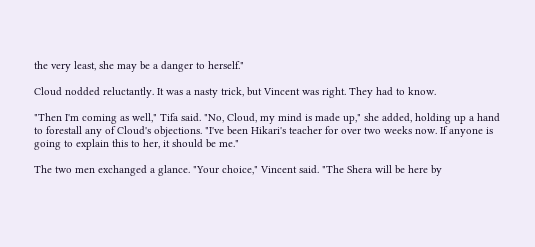the very least, she may be a danger to herself."

Cloud nodded reluctantly. It was a nasty trick, but Vincent was right. They had to know.

"Then I'm coming as well," Tifa said. "No, Cloud, my mind is made up," she added, holding up a hand to forestall any of Cloud's objections. "I've been Hikari's teacher for over two weeks now. If anyone is going to explain this to her, it should be me."

The two men exchanged a glance. "Your choice," Vincent said. "The Shera will be here by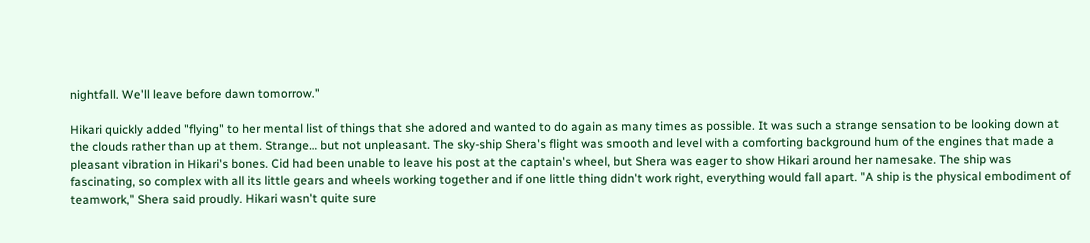nightfall. We'll leave before dawn tomorrow."

Hikari quickly added "flying" to her mental list of things that she adored and wanted to do again as many times as possible. It was such a strange sensation to be looking down at the clouds rather than up at them. Strange… but not unpleasant. The sky-ship Shera's flight was smooth and level with a comforting background hum of the engines that made a pleasant vibration in Hikari's bones. Cid had been unable to leave his post at the captain's wheel, but Shera was eager to show Hikari around her namesake. The ship was fascinating, so complex with all its little gears and wheels working together and if one little thing didn't work right, everything would fall apart. "A ship is the physical embodiment of teamwork," Shera said proudly. Hikari wasn't quite sure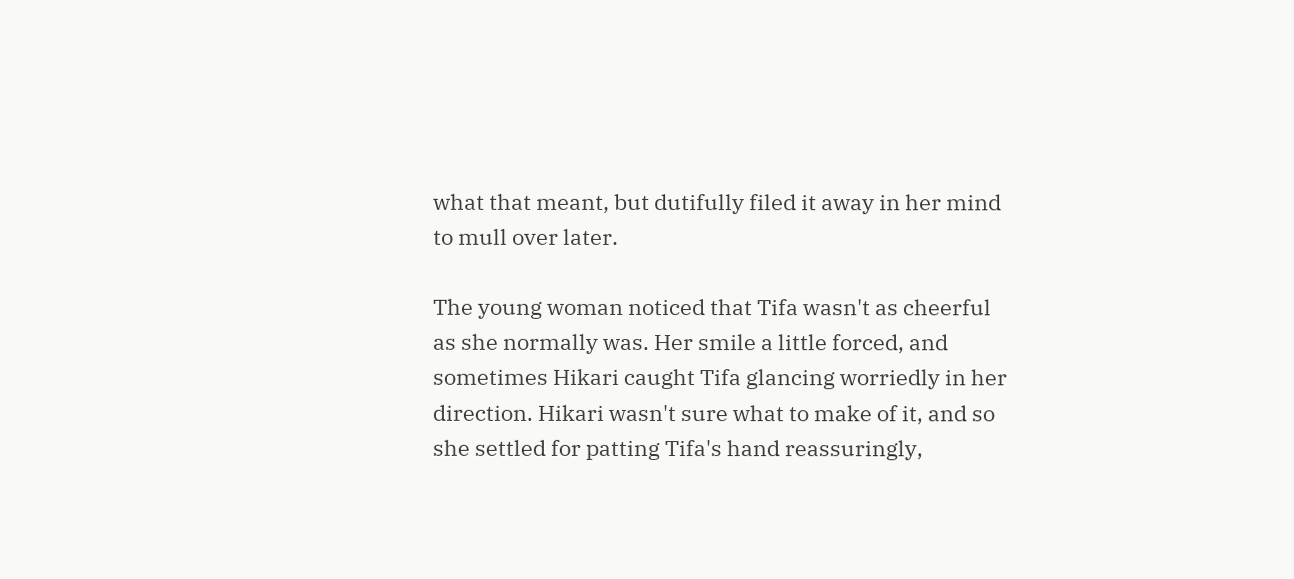what that meant, but dutifully filed it away in her mind to mull over later.

The young woman noticed that Tifa wasn't as cheerful as she normally was. Her smile a little forced, and sometimes Hikari caught Tifa glancing worriedly in her direction. Hikari wasn't sure what to make of it, and so she settled for patting Tifa's hand reassuringly,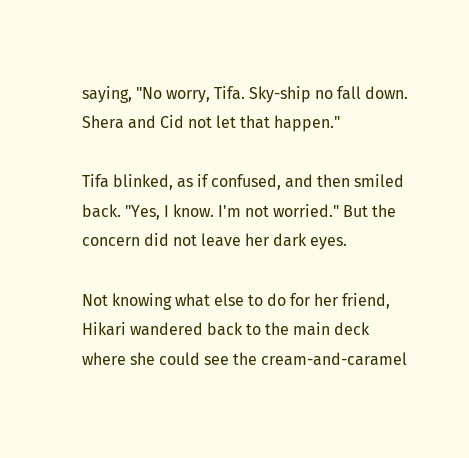saying, "No worry, Tifa. Sky-ship no fall down. Shera and Cid not let that happen."

Tifa blinked, as if confused, and then smiled back. "Yes, I know. I'm not worried." But the concern did not leave her dark eyes.

Not knowing what else to do for her friend, Hikari wandered back to the main deck where she could see the cream-and-caramel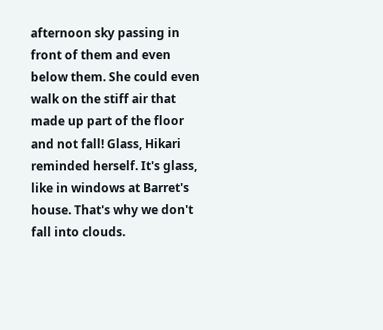afternoon sky passing in front of them and even below them. She could even walk on the stiff air that made up part of the floor and not fall! Glass, Hikari reminded herself. It's glass, like in windows at Barret's house. That's why we don't fall into clouds.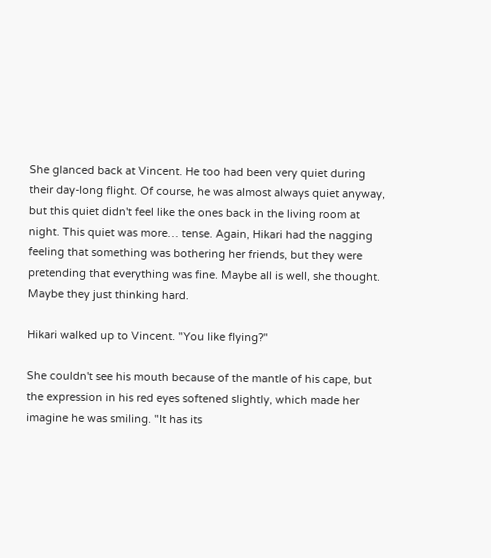She glanced back at Vincent. He too had been very quiet during their day-long flight. Of course, he was almost always quiet anyway, but this quiet didn't feel like the ones back in the living room at night. This quiet was more… tense. Again, Hikari had the nagging feeling that something was bothering her friends, but they were pretending that everything was fine. Maybe all is well, she thought. Maybe they just thinking hard.

Hikari walked up to Vincent. "You like flying?"

She couldn't see his mouth because of the mantle of his cape, but the expression in his red eyes softened slightly, which made her imagine he was smiling. "It has its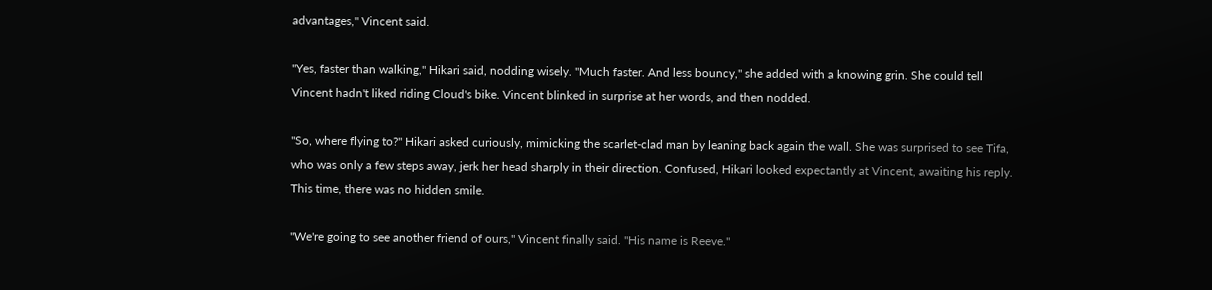advantages," Vincent said.

"Yes, faster than walking," Hikari said, nodding wisely. "Much faster. And less bouncy," she added with a knowing grin. She could tell Vincent hadn't liked riding Cloud's bike. Vincent blinked in surprise at her words, and then nodded.

"So, where flying to?" Hikari asked curiously, mimicking the scarlet-clad man by leaning back again the wall. She was surprised to see Tifa, who was only a few steps away, jerk her head sharply in their direction. Confused, Hikari looked expectantly at Vincent, awaiting his reply. This time, there was no hidden smile.

"We're going to see another friend of ours," Vincent finally said. "His name is Reeve."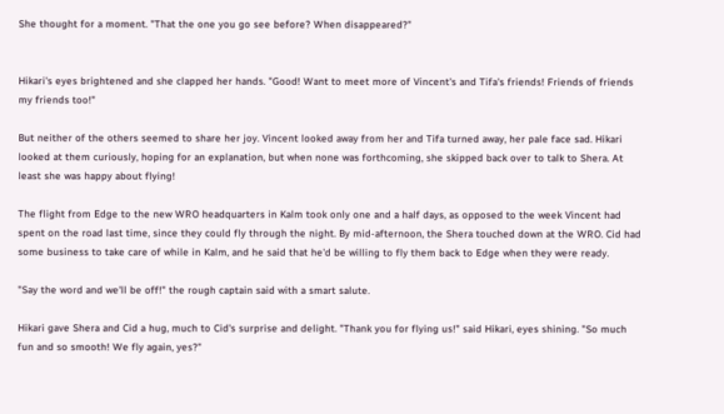She thought for a moment. "That the one you go see before? When disappeared?"


Hikari's eyes brightened and she clapped her hands. "Good! Want to meet more of Vincent's and Tifa's friends! Friends of friends my friends too!"

But neither of the others seemed to share her joy. Vincent looked away from her and Tifa turned away, her pale face sad. Hikari looked at them curiously, hoping for an explanation, but when none was forthcoming, she skipped back over to talk to Shera. At least she was happy about flying!

The flight from Edge to the new WRO headquarters in Kalm took only one and a half days, as opposed to the week Vincent had spent on the road last time, since they could fly through the night. By mid-afternoon, the Shera touched down at the WRO. Cid had some business to take care of while in Kalm, and he said that he'd be willing to fly them back to Edge when they were ready.

"Say the word and we'll be off!" the rough captain said with a smart salute.

Hikari gave Shera and Cid a hug, much to Cid's surprise and delight. "Thank you for flying us!" said Hikari, eyes shining. "So much fun and so smooth! We fly again, yes?"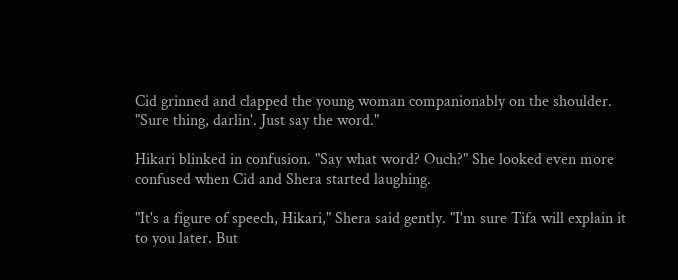Cid grinned and clapped the young woman companionably on the shoulder. "Sure thing, darlin'. Just say the word."

Hikari blinked in confusion. "Say what word? Ouch?" She looked even more confused when Cid and Shera started laughing.

"It's a figure of speech, Hikari," Shera said gently. "I'm sure Tifa will explain it to you later. But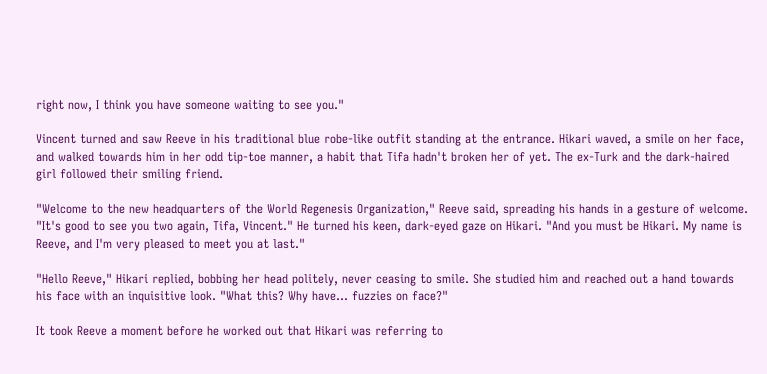right now, I think you have someone waiting to see you."

Vincent turned and saw Reeve in his traditional blue robe-like outfit standing at the entrance. Hikari waved, a smile on her face, and walked towards him in her odd tip-toe manner, a habit that Tifa hadn't broken her of yet. The ex-Turk and the dark-haired girl followed their smiling friend.

"Welcome to the new headquarters of the World Regenesis Organization," Reeve said, spreading his hands in a gesture of welcome. "It's good to see you two again, Tifa, Vincent." He turned his keen, dark-eyed gaze on Hikari. "And you must be Hikari. My name is Reeve, and I'm very pleased to meet you at last."

"Hello Reeve," Hikari replied, bobbing her head politely, never ceasing to smile. She studied him and reached out a hand towards his face with an inquisitive look. "What this? Why have... fuzzies on face?"

It took Reeve a moment before he worked out that Hikari was referring to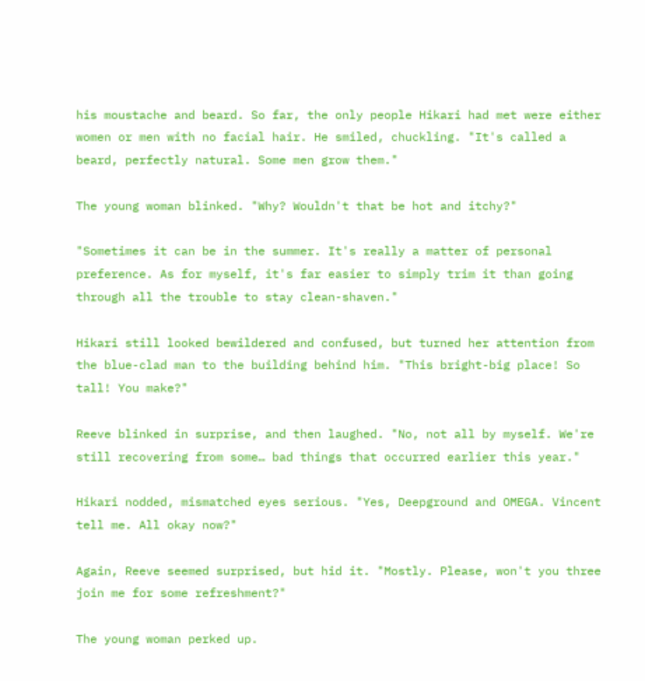his moustache and beard. So far, the only people Hikari had met were either women or men with no facial hair. He smiled, chuckling. "It's called a beard, perfectly natural. Some men grow them."

The young woman blinked. "Why? Wouldn't that be hot and itchy?"

"Sometimes it can be in the summer. It's really a matter of personal preference. As for myself, it's far easier to simply trim it than going through all the trouble to stay clean-shaven."

Hikari still looked bewildered and confused, but turned her attention from the blue-clad man to the building behind him. "This bright-big place! So tall! You make?"

Reeve blinked in surprise, and then laughed. "No, not all by myself. We're still recovering from some… bad things that occurred earlier this year."

Hikari nodded, mismatched eyes serious. "Yes, Deepground and OMEGA. Vincent tell me. All okay now?"

Again, Reeve seemed surprised, but hid it. "Mostly. Please, won't you three join me for some refreshment?"

The young woman perked up.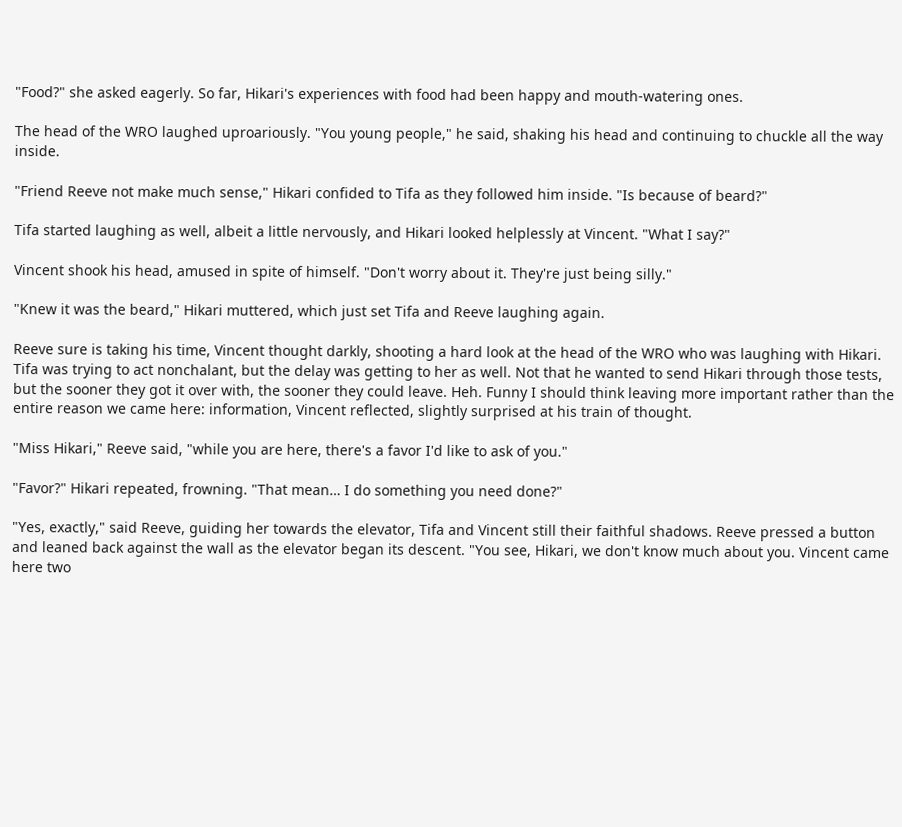"Food?" she asked eagerly. So far, Hikari's experiences with food had been happy and mouth-watering ones.

The head of the WRO laughed uproariously. "You young people," he said, shaking his head and continuing to chuckle all the way inside.

"Friend Reeve not make much sense," Hikari confided to Tifa as they followed him inside. "Is because of beard?"

Tifa started laughing as well, albeit a little nervously, and Hikari looked helplessly at Vincent. "What I say?"

Vincent shook his head, amused in spite of himself. "Don't worry about it. They're just being silly."

"Knew it was the beard," Hikari muttered, which just set Tifa and Reeve laughing again.

Reeve sure is taking his time, Vincent thought darkly, shooting a hard look at the head of the WRO who was laughing with Hikari. Tifa was trying to act nonchalant, but the delay was getting to her as well. Not that he wanted to send Hikari through those tests, but the sooner they got it over with, the sooner they could leave. Heh. Funny I should think leaving more important rather than the entire reason we came here: information, Vincent reflected, slightly surprised at his train of thought.

"Miss Hikari," Reeve said, "while you are here, there's a favor I'd like to ask of you."

"Favor?" Hikari repeated, frowning. "That mean… I do something you need done?"

"Yes, exactly," said Reeve, guiding her towards the elevator, Tifa and Vincent still their faithful shadows. Reeve pressed a button and leaned back against the wall as the elevator began its descent. "You see, Hikari, we don't know much about you. Vincent came here two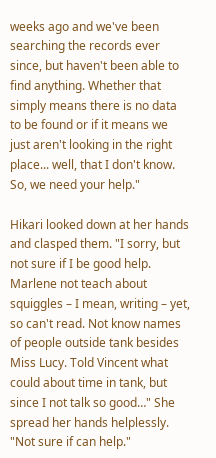weeks ago and we've been searching the records ever since, but haven't been able to find anything. Whether that simply means there is no data to be found or if it means we just aren't looking in the right place... well, that I don't know. So, we need your help."

Hikari looked down at her hands and clasped them. "I sorry, but not sure if I be good help. Marlene not teach about squiggles – I mean, writing – yet, so can't read. Not know names of people outside tank besides Miss Lucy. Told Vincent what could about time in tank, but since I not talk so good…" She spread her hands helplessly. "Not sure if can help."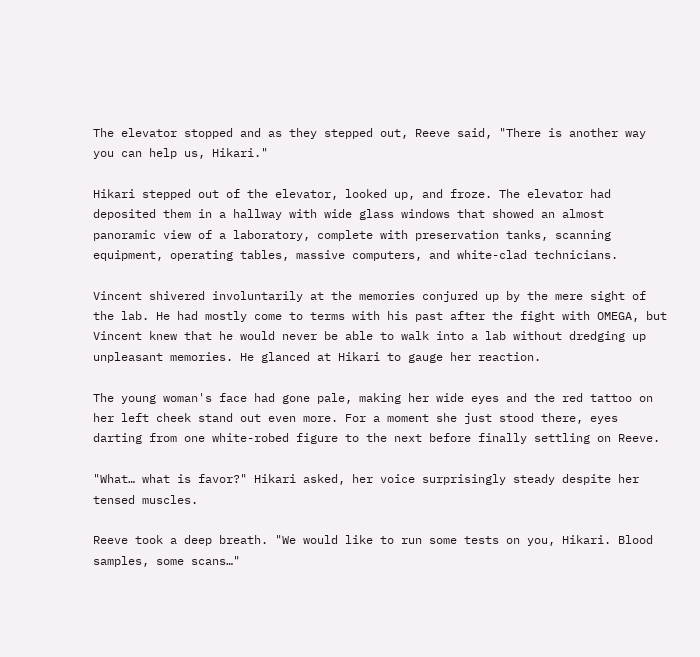The elevator stopped and as they stepped out, Reeve said, "There is another way you can help us, Hikari."

Hikari stepped out of the elevator, looked up, and froze. The elevator had deposited them in a hallway with wide glass windows that showed an almost panoramic view of a laboratory, complete with preservation tanks, scanning equipment, operating tables, massive computers, and white-clad technicians.

Vincent shivered involuntarily at the memories conjured up by the mere sight of the lab. He had mostly come to terms with his past after the fight with OMEGA, but Vincent knew that he would never be able to walk into a lab without dredging up unpleasant memories. He glanced at Hikari to gauge her reaction.

The young woman's face had gone pale, making her wide eyes and the red tattoo on her left cheek stand out even more. For a moment she just stood there, eyes darting from one white-robed figure to the next before finally settling on Reeve.

"What… what is favor?" Hikari asked, her voice surprisingly steady despite her tensed muscles.

Reeve took a deep breath. "We would like to run some tests on you, Hikari. Blood samples, some scans…"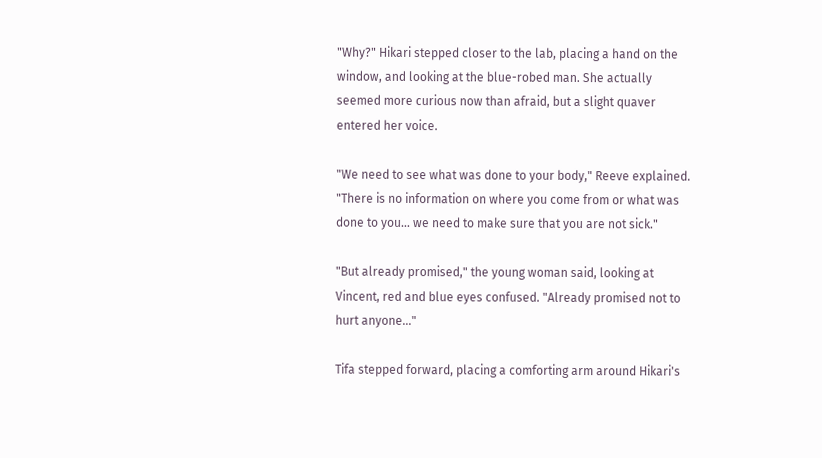"Why?" Hikari stepped closer to the lab, placing a hand on the window, and looking at the blue-robed man. She actually seemed more curious now than afraid, but a slight quaver entered her voice.

"We need to see what was done to your body," Reeve explained. "There is no information on where you come from or what was done to you… we need to make sure that you are not sick."

"But already promised," the young woman said, looking at Vincent, red and blue eyes confused. "Already promised not to hurt anyone…"

Tifa stepped forward, placing a comforting arm around Hikari's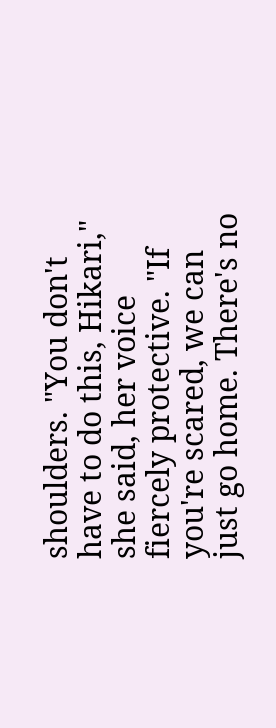shoulders. "You don't have to do this, Hikari," she said, her voice fiercely protective. "If you're scared, we can just go home. There's no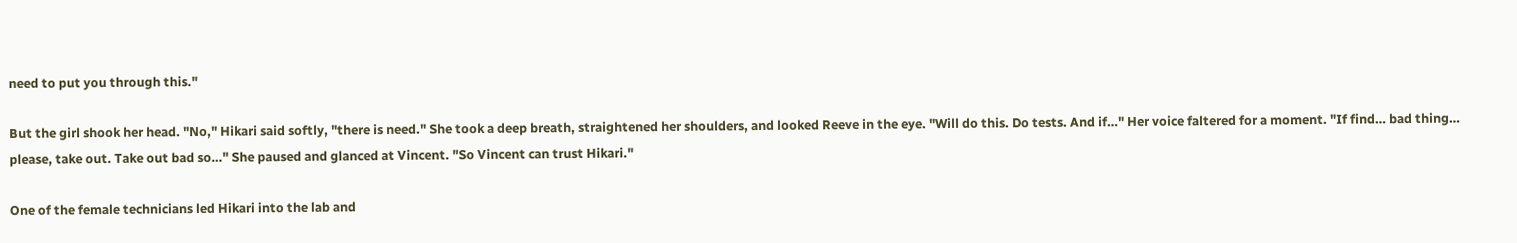need to put you through this."

But the girl shook her head. "No," Hikari said softly, "there is need." She took a deep breath, straightened her shoulders, and looked Reeve in the eye. "Will do this. Do tests. And if…" Her voice faltered for a moment. "If find… bad thing… please, take out. Take out bad so…" She paused and glanced at Vincent. "So Vincent can trust Hikari."

One of the female technicians led Hikari into the lab and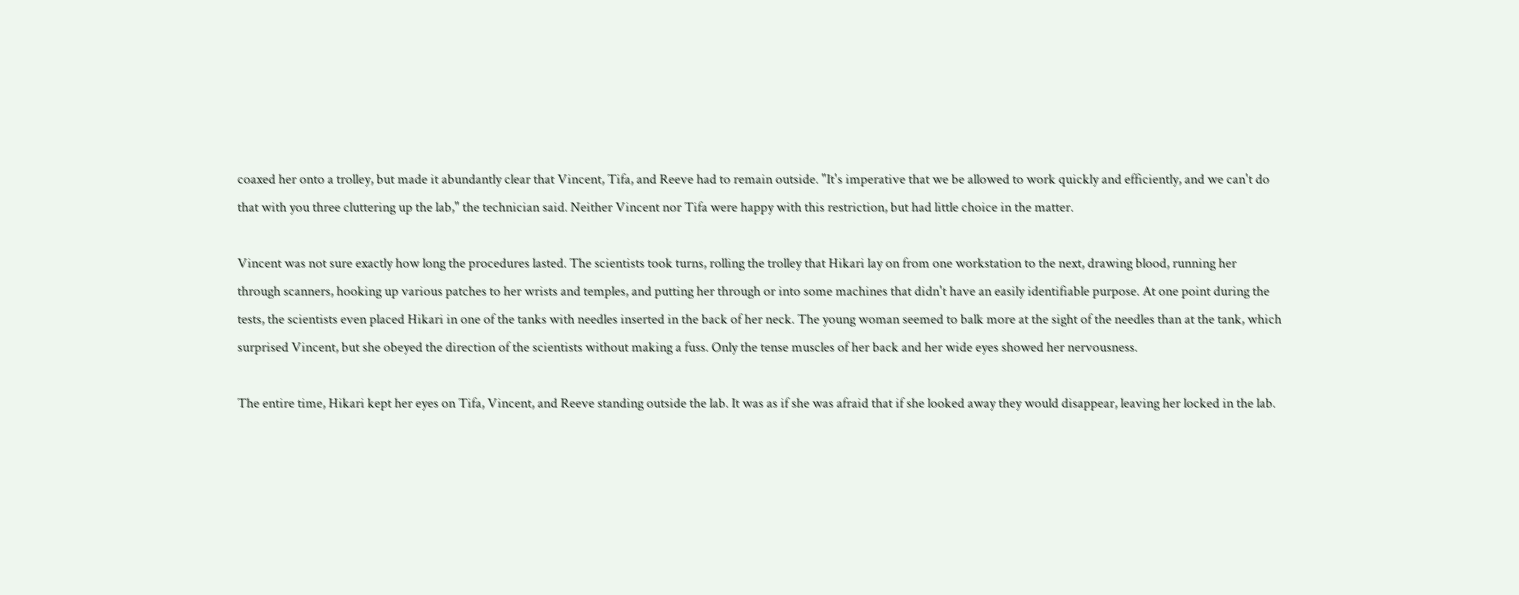coaxed her onto a trolley, but made it abundantly clear that Vincent, Tifa, and Reeve had to remain outside. "It's imperative that we be allowed to work quickly and efficiently, and we can't do that with you three cluttering up the lab," the technician said. Neither Vincent nor Tifa were happy with this restriction, but had little choice in the matter.

Vincent was not sure exactly how long the procedures lasted. The scientists took turns, rolling the trolley that Hikari lay on from one workstation to the next, drawing blood, running her through scanners, hooking up various patches to her wrists and temples, and putting her through or into some machines that didn't have an easily identifiable purpose. At one point during the tests, the scientists even placed Hikari in one of the tanks with needles inserted in the back of her neck. The young woman seemed to balk more at the sight of the needles than at the tank, which surprised Vincent, but she obeyed the direction of the scientists without making a fuss. Only the tense muscles of her back and her wide eyes showed her nervousness.

The entire time, Hikari kept her eyes on Tifa, Vincent, and Reeve standing outside the lab. It was as if she was afraid that if she looked away they would disappear, leaving her locked in the lab.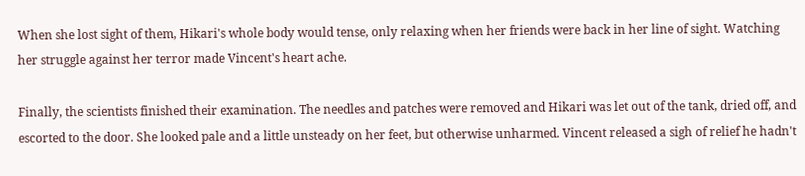When she lost sight of them, Hikari's whole body would tense, only relaxing when her friends were back in her line of sight. Watching her struggle against her terror made Vincent's heart ache.

Finally, the scientists finished their examination. The needles and patches were removed and Hikari was let out of the tank, dried off, and escorted to the door. She looked pale and a little unsteady on her feet, but otherwise unharmed. Vincent released a sigh of relief he hadn't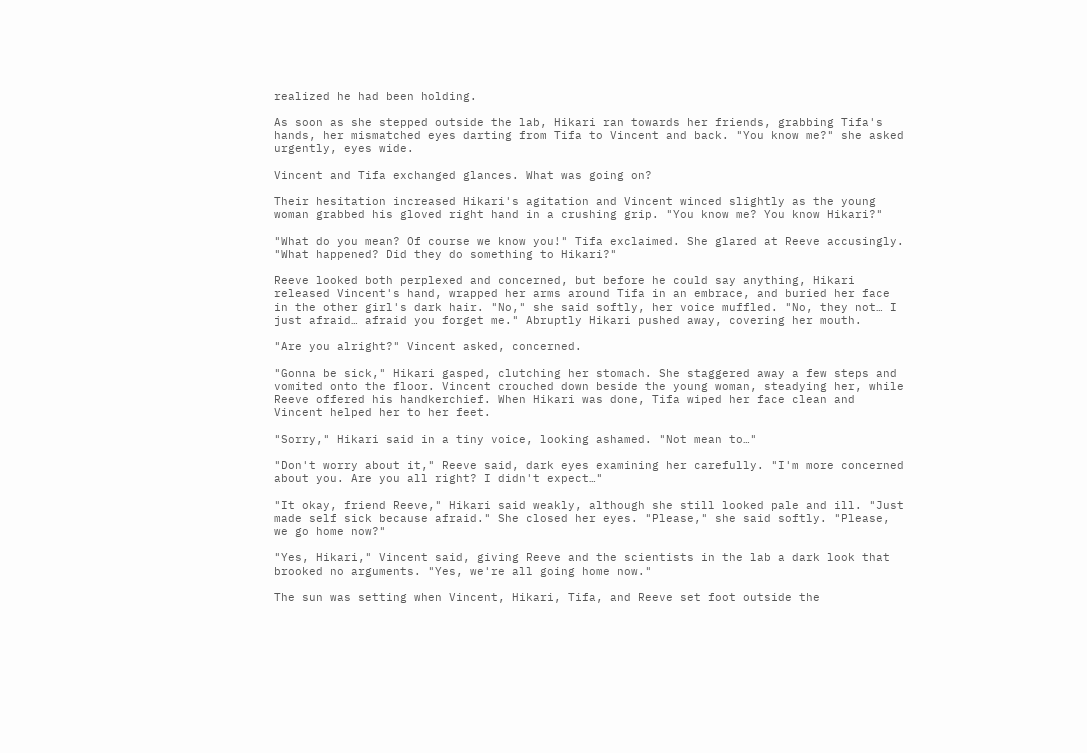realized he had been holding.

As soon as she stepped outside the lab, Hikari ran towards her friends, grabbing Tifa's hands, her mismatched eyes darting from Tifa to Vincent and back. "You know me?" she asked urgently, eyes wide.

Vincent and Tifa exchanged glances. What was going on?

Their hesitation increased Hikari's agitation and Vincent winced slightly as the young woman grabbed his gloved right hand in a crushing grip. "You know me? You know Hikari?"

"What do you mean? Of course we know you!" Tifa exclaimed. She glared at Reeve accusingly. "What happened? Did they do something to Hikari?"

Reeve looked both perplexed and concerned, but before he could say anything, Hikari released Vincent's hand, wrapped her arms around Tifa in an embrace, and buried her face in the other girl's dark hair. "No," she said softly, her voice muffled. "No, they not… I just afraid… afraid you forget me." Abruptly Hikari pushed away, covering her mouth.

"Are you alright?" Vincent asked, concerned.

"Gonna be sick," Hikari gasped, clutching her stomach. She staggered away a few steps and vomited onto the floor. Vincent crouched down beside the young woman, steadying her, while Reeve offered his handkerchief. When Hikari was done, Tifa wiped her face clean and Vincent helped her to her feet.

"Sorry," Hikari said in a tiny voice, looking ashamed. "Not mean to…"

"Don't worry about it," Reeve said, dark eyes examining her carefully. "I'm more concerned about you. Are you all right? I didn't expect…"

"It okay, friend Reeve," Hikari said weakly, although she still looked pale and ill. "Just made self sick because afraid." She closed her eyes. "Please," she said softly. "Please, we go home now?"

"Yes, Hikari," Vincent said, giving Reeve and the scientists in the lab a dark look that brooked no arguments. "Yes, we're all going home now."

The sun was setting when Vincent, Hikari, Tifa, and Reeve set foot outside the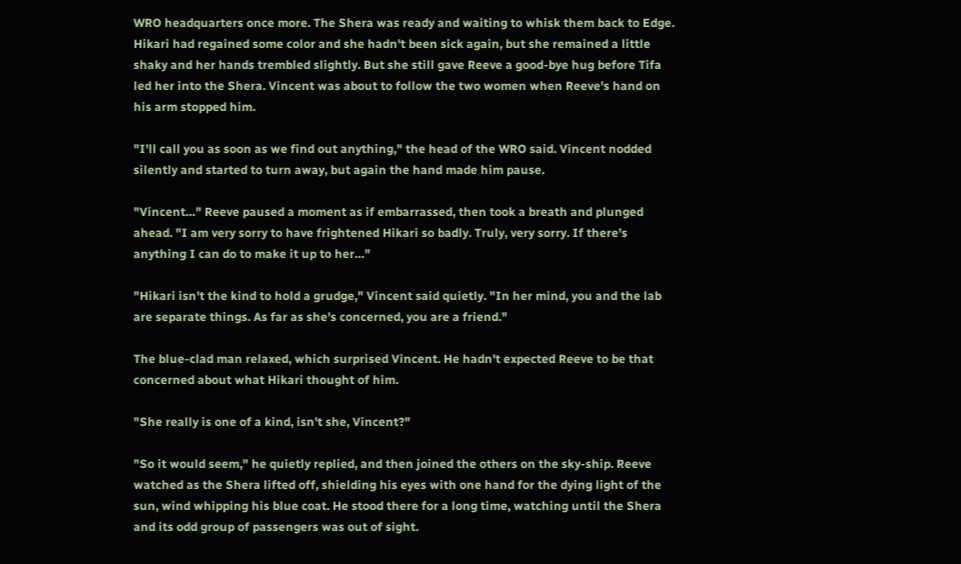WRO headquarters once more. The Shera was ready and waiting to whisk them back to Edge. Hikari had regained some color and she hadn't been sick again, but she remained a little shaky and her hands trembled slightly. But she still gave Reeve a good-bye hug before Tifa led her into the Shera. Vincent was about to follow the two women when Reeve's hand on his arm stopped him.

"I'll call you as soon as we find out anything," the head of the WRO said. Vincent nodded silently and started to turn away, but again the hand made him pause.

"Vincent…" Reeve paused a moment as if embarrassed, then took a breath and plunged ahead. "I am very sorry to have frightened Hikari so badly. Truly, very sorry. If there's anything I can do to make it up to her…"

"Hikari isn't the kind to hold a grudge," Vincent said quietly. "In her mind, you and the lab are separate things. As far as she's concerned, you are a friend."

The blue-clad man relaxed, which surprised Vincent. He hadn't expected Reeve to be that concerned about what Hikari thought of him.

"She really is one of a kind, isn't she, Vincent?"

"So it would seem," he quietly replied, and then joined the others on the sky-ship. Reeve watched as the Shera lifted off, shielding his eyes with one hand for the dying light of the sun, wind whipping his blue coat. He stood there for a long time, watching until the Shera and its odd group of passengers was out of sight.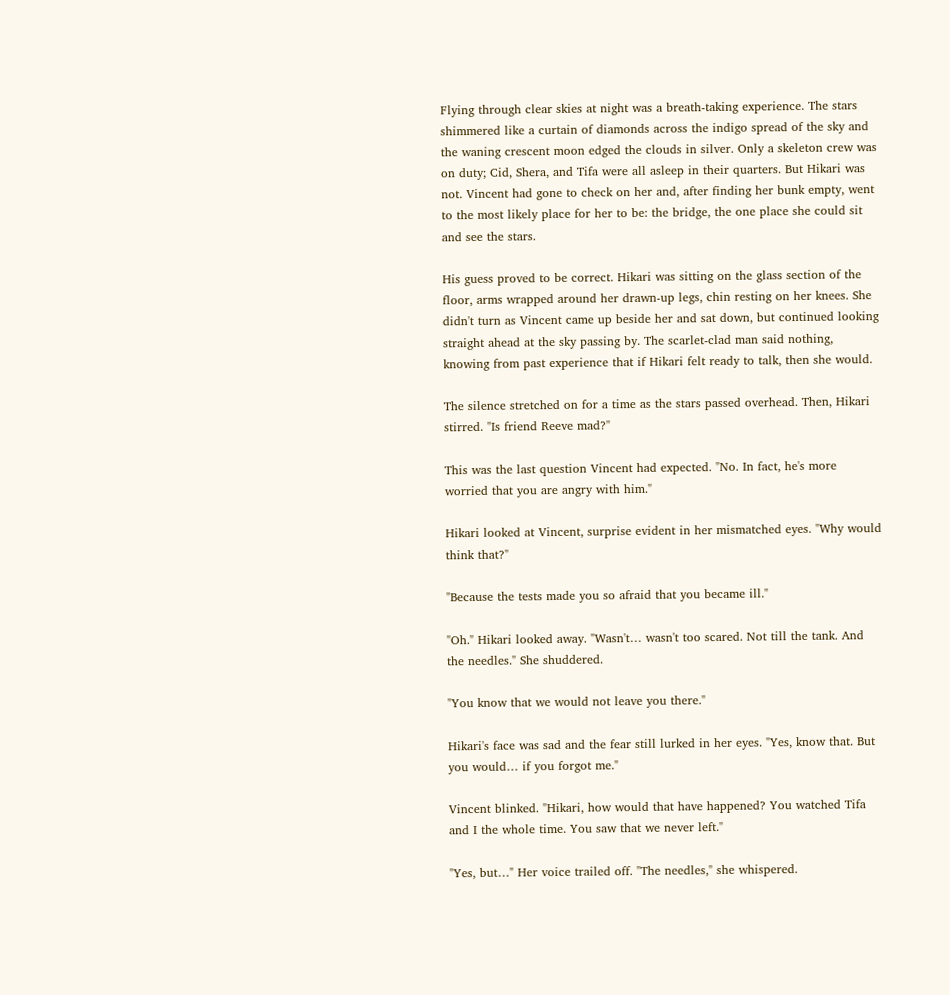Flying through clear skies at night was a breath-taking experience. The stars shimmered like a curtain of diamonds across the indigo spread of the sky and the waning crescent moon edged the clouds in silver. Only a skeleton crew was on duty; Cid, Shera, and Tifa were all asleep in their quarters. But Hikari was not. Vincent had gone to check on her and, after finding her bunk empty, went to the most likely place for her to be: the bridge, the one place she could sit and see the stars.

His guess proved to be correct. Hikari was sitting on the glass section of the floor, arms wrapped around her drawn-up legs, chin resting on her knees. She didn't turn as Vincent came up beside her and sat down, but continued looking straight ahead at the sky passing by. The scarlet-clad man said nothing, knowing from past experience that if Hikari felt ready to talk, then she would.

The silence stretched on for a time as the stars passed overhead. Then, Hikari stirred. "Is friend Reeve mad?"

This was the last question Vincent had expected. "No. In fact, he's more worried that you are angry with him."

Hikari looked at Vincent, surprise evident in her mismatched eyes. "Why would think that?"

"Because the tests made you so afraid that you became ill."

"Oh." Hikari looked away. "Wasn't… wasn't too scared. Not till the tank. And the needles." She shuddered.

"You know that we would not leave you there."

Hikari's face was sad and the fear still lurked in her eyes. "Yes, know that. But you would… if you forgot me."

Vincent blinked. "Hikari, how would that have happened? You watched Tifa and I the whole time. You saw that we never left."

"Yes, but…" Her voice trailed off. "The needles," she whispered.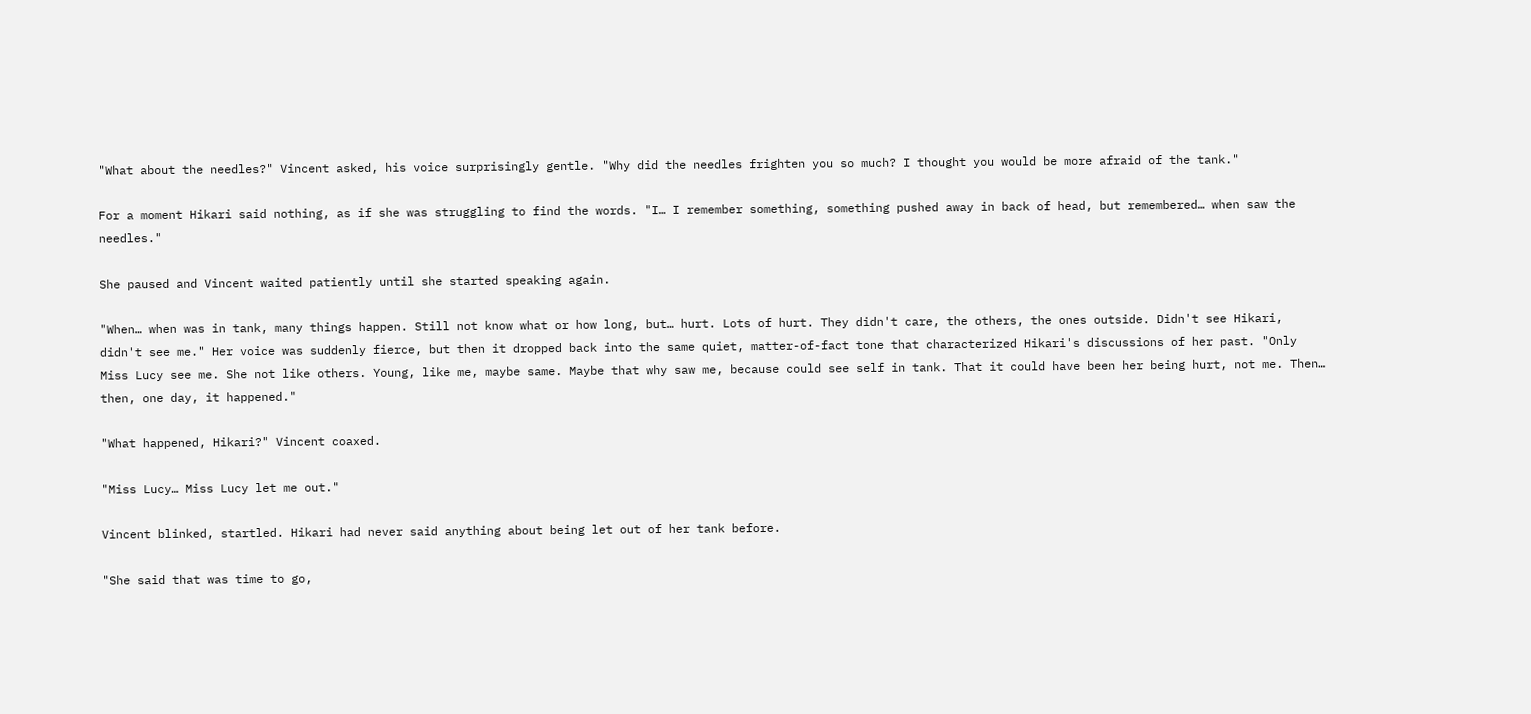"What about the needles?" Vincent asked, his voice surprisingly gentle. "Why did the needles frighten you so much? I thought you would be more afraid of the tank."

For a moment Hikari said nothing, as if she was struggling to find the words. "I… I remember something, something pushed away in back of head, but remembered… when saw the needles."

She paused and Vincent waited patiently until she started speaking again.

"When… when was in tank, many things happen. Still not know what or how long, but… hurt. Lots of hurt. They didn't care, the others, the ones outside. Didn't see Hikari, didn't see me." Her voice was suddenly fierce, but then it dropped back into the same quiet, matter-of-fact tone that characterized Hikari's discussions of her past. "Only Miss Lucy see me. She not like others. Young, like me, maybe same. Maybe that why saw me, because could see self in tank. That it could have been her being hurt, not me. Then… then, one day, it happened."

"What happened, Hikari?" Vincent coaxed.

"Miss Lucy… Miss Lucy let me out."

Vincent blinked, startled. Hikari had never said anything about being let out of her tank before.

"She said that was time to go,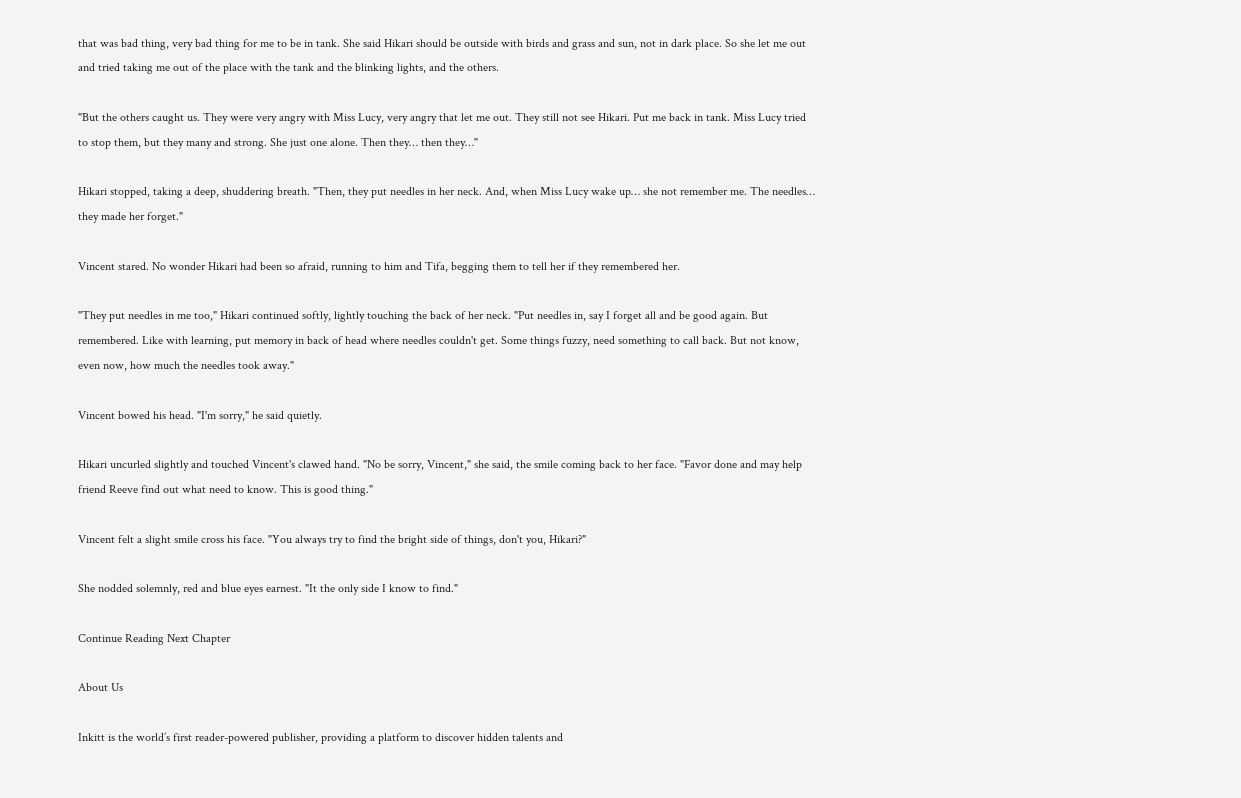that was bad thing, very bad thing for me to be in tank. She said Hikari should be outside with birds and grass and sun, not in dark place. So she let me out and tried taking me out of the place with the tank and the blinking lights, and the others.

"But the others caught us. They were very angry with Miss Lucy, very angry that let me out. They still not see Hikari. Put me back in tank. Miss Lucy tried to stop them, but they many and strong. She just one alone. Then they… then they…"

Hikari stopped, taking a deep, shuddering breath. "Then, they put needles in her neck. And, when Miss Lucy wake up… she not remember me. The needles… they made her forget."

Vincent stared. No wonder Hikari had been so afraid, running to him and Tifa, begging them to tell her if they remembered her.

"They put needles in me too," Hikari continued softly, lightly touching the back of her neck. "Put needles in, say I forget all and be good again. But remembered. Like with learning, put memory in back of head where needles couldn't get. Some things fuzzy, need something to call back. But not know, even now, how much the needles took away."

Vincent bowed his head. "I'm sorry," he said quietly.

Hikari uncurled slightly and touched Vincent's clawed hand. "No be sorry, Vincent," she said, the smile coming back to her face. "Favor done and may help friend Reeve find out what need to know. This is good thing."

Vincent felt a slight smile cross his face. "You always try to find the bright side of things, don't you, Hikari?"

She nodded solemnly, red and blue eyes earnest. "It the only side I know to find."

Continue Reading Next Chapter

About Us

Inkitt is the world’s first reader-powered publisher, providing a platform to discover hidden talents and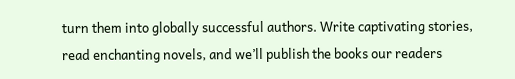turn them into globally successful authors. Write captivating stories, read enchanting novels, and we’ll publish the books our readers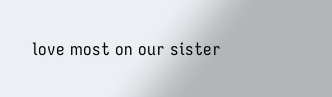love most on our sister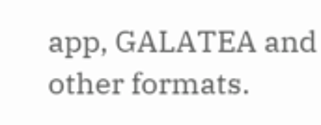app, GALATEA and other formats.